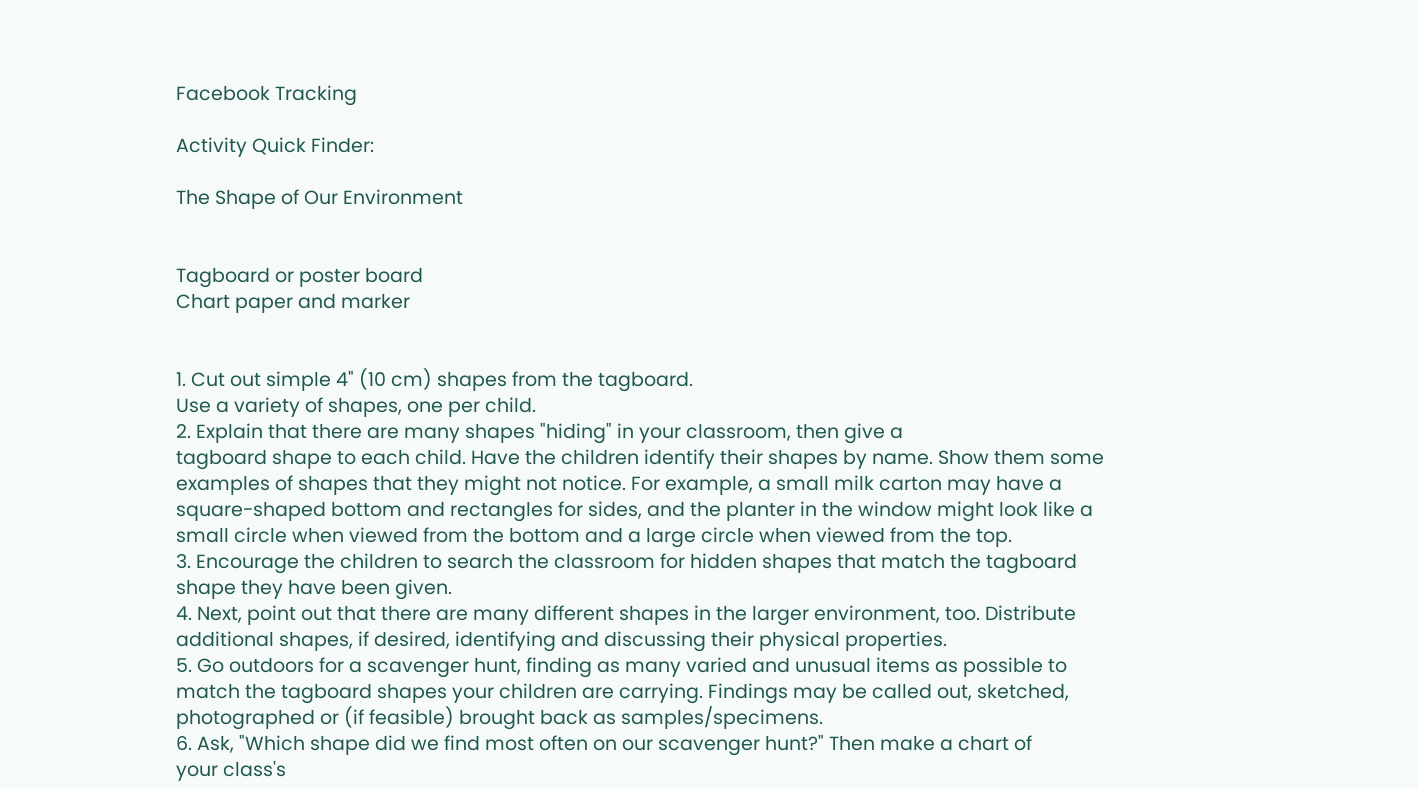Facebook Tracking

Activity Quick Finder:

The Shape of Our Environment


Tagboard or poster board
Chart paper and marker


1. Cut out simple 4" (10 cm) shapes from the tagboard.
Use a variety of shapes, one per child.
2. Explain that there are many shapes "hiding" in your classroom, then give a
tagboard shape to each child. Have the children identify their shapes by name. Show them some
examples of shapes that they might not notice. For example, a small milk carton may have a
square-shaped bottom and rectangles for sides, and the planter in the window might look like a
small circle when viewed from the bottom and a large circle when viewed from the top.
3. Encourage the children to search the classroom for hidden shapes that match the tagboard
shape they have been given.
4. Next, point out that there are many different shapes in the larger environment, too. Distribute
additional shapes, if desired, identifying and discussing their physical properties.
5. Go outdoors for a scavenger hunt, finding as many varied and unusual items as possible to
match the tagboard shapes your children are carrying. Findings may be called out, sketched,
photographed or (if feasible) brought back as samples/specimens.
6. Ask, "Which shape did we find most often on our scavenger hunt?" Then make a chart of
your class's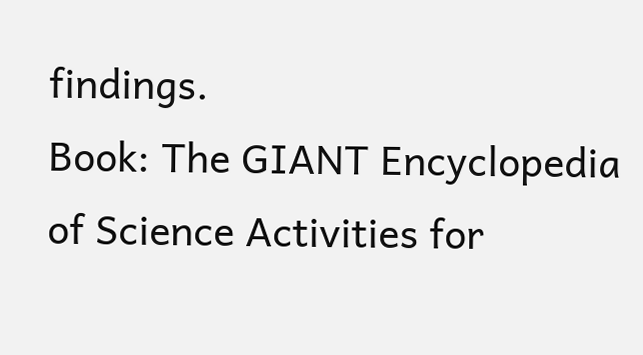findings.
Book: The GIANT Encyclopedia of Science Activities for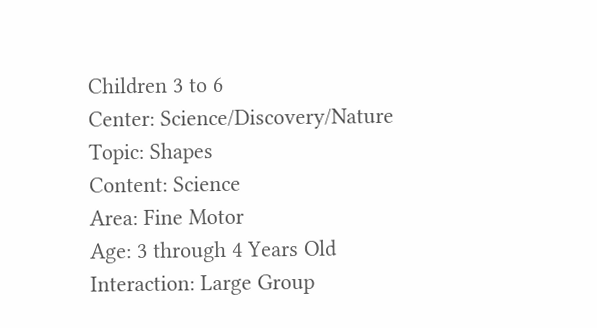Children 3 to 6
Center: Science/Discovery/Nature
Topic: Shapes
Content: Science
Area: Fine Motor
Age: 3 through 4 Years Old
Interaction: Large Group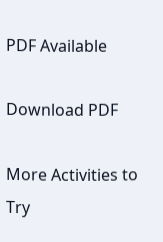PDF Available

Download PDF

More Activities to Try